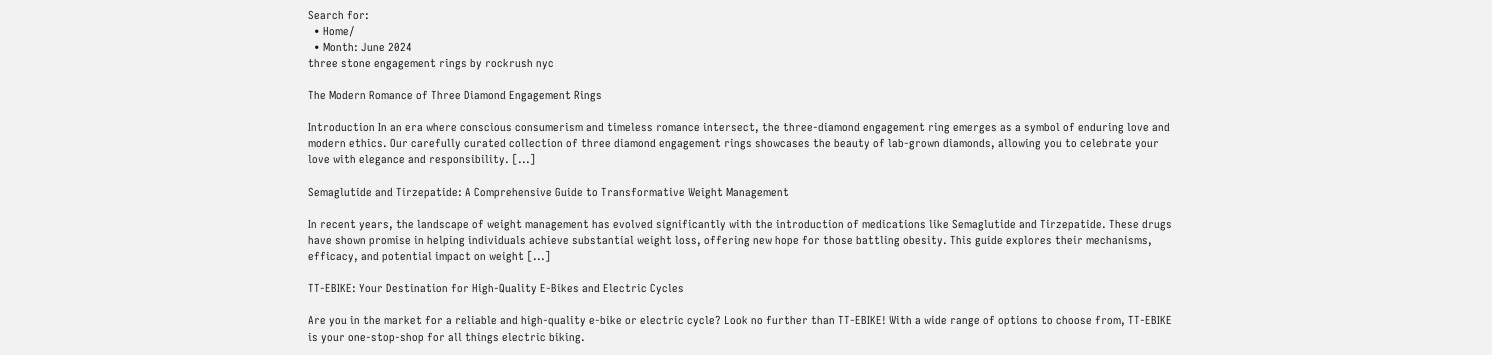Search for:
  • Home/
  • Month: June 2024
three stone engagement rings by rockrush nyc

The Modern Romance of Three Diamond Engagement Rings

Introduction In an era where conscious consumerism and timeless romance intersect, the three-diamond engagement ring emerges as a symbol of enduring love and modern ethics. Our carefully curated collection of three diamond engagement rings showcases the beauty of lab-grown diamonds, allowing you to celebrate your love with elegance and responsibility. [...]

Semaglutide and Tirzepatide: A Comprehensive Guide to Transformative Weight Management

In recent years, the landscape of weight management has evolved significantly with the introduction of medications like Semaglutide and Tirzepatide. These drugs have shown promise in helping individuals achieve substantial weight loss, offering new hope for those battling obesity. This guide explores their mechanisms, efficacy, and potential impact on weight [...]

TT-EBIKE: Your Destination for High-Quality E-Bikes and Electric Cycles

Are you in the market for a reliable and high-quality e-bike or electric cycle? Look no further than TT-EBIKE! With a wide range of options to choose from, TT-EBIKE is your one-stop-shop for all things electric biking.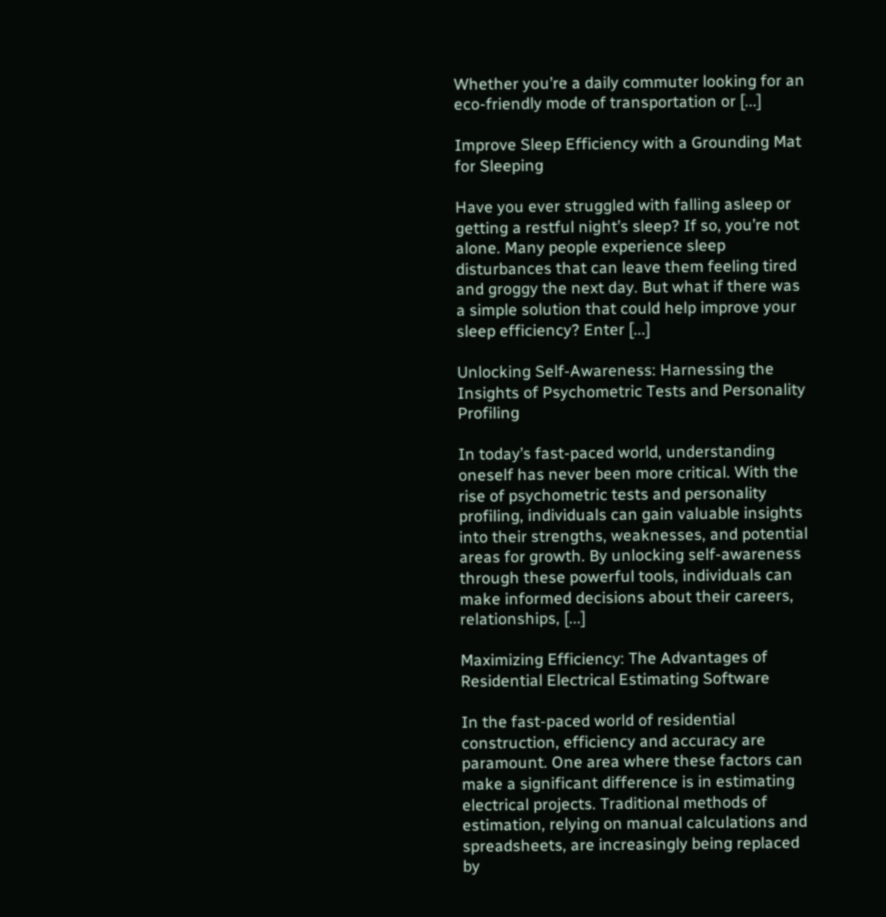Whether you’re a daily commuter looking for an eco-friendly mode of transportation or [...]

Improve Sleep Efficiency with a Grounding Mat for Sleeping

Have you ever struggled with falling asleep or getting a restful night’s sleep? If so, you’re not alone. Many people experience sleep disturbances that can leave them feeling tired and groggy the next day. But what if there was a simple solution that could help improve your sleep efficiency? Enter [...]

Unlocking Self-Awareness: Harnessing the Insights of Psychometric Tests and Personality Profiling

In today’s fast-paced world, understanding oneself has never been more critical. With the rise of psychometric tests and personality profiling, individuals can gain valuable insights into their strengths, weaknesses, and potential areas for growth. By unlocking self-awareness through these powerful tools, individuals can make informed decisions about their careers, relationships, [...]

Maximizing Efficiency: The Advantages of Residential Electrical Estimating Software

In the fast-paced world of residential construction, efficiency and accuracy are paramount. One area where these factors can make a significant difference is in estimating electrical projects. Traditional methods of estimation, relying on manual calculations and spreadsheets, are increasingly being replaced by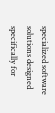specialized software solutions designed specifically for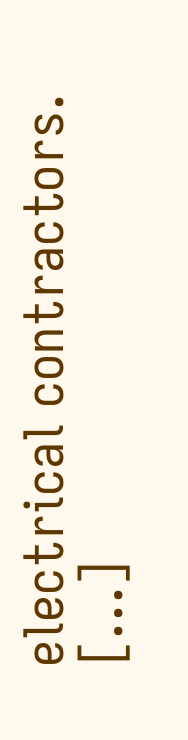electrical contractors. [...]